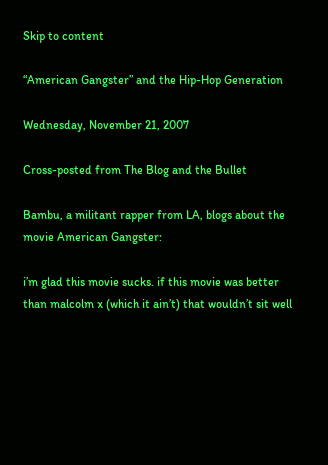Skip to content

“American Gangster” and the Hip-Hop Generation

Wednesday, November 21, 2007

Cross-posted from The Blog and the Bullet

Bambu, a militant rapper from LA, blogs about the movie American Gangster:

i’m glad this movie sucks. if this movie was better than malcolm x (which it ain’t) that wouldn’t sit well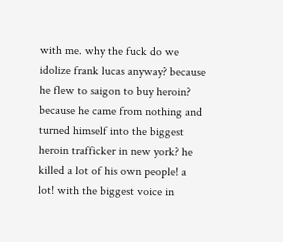with me. why the fuck do we idolize frank lucas anyway? because he flew to saigon to buy heroin? because he came from nothing and turned himself into the biggest heroin trafficker in new york? he killed a lot of his own people! a lot! with the biggest voice in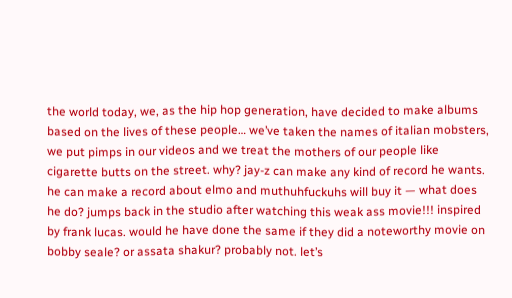the world today, we, as the hip hop generation, have decided to make albums based on the lives of these people… we’ve taken the names of italian mobsters, we put pimps in our videos and we treat the mothers of our people like cigarette butts on the street. why? jay-z can make any kind of record he wants. he can make a record about elmo and muthuhfuckuhs will buy it — what does he do? jumps back in the studio after watching this weak ass movie!!! inspired by frank lucas. would he have done the same if they did a noteworthy movie on bobby seale? or assata shakur? probably not. let’s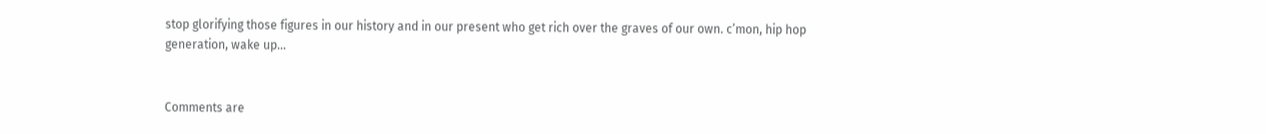stop glorifying those figures in our history and in our present who get rich over the graves of our own. c’mon, hip hop generation, wake up…


Comments are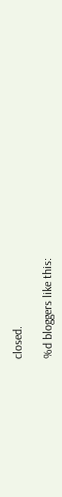closed.

%d bloggers like this: